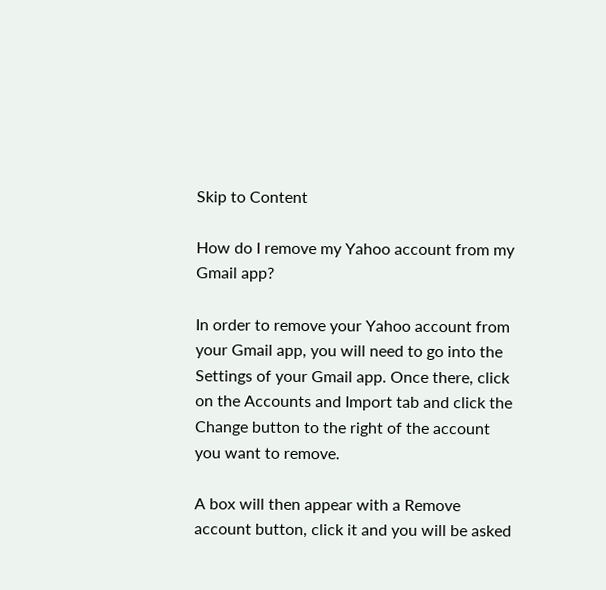Skip to Content

How do I remove my Yahoo account from my Gmail app?

In order to remove your Yahoo account from your Gmail app, you will need to go into the Settings of your Gmail app. Once there, click on the Accounts and Import tab and click the Change button to the right of the account you want to remove.

A box will then appear with a Remove account button, click it and you will be asked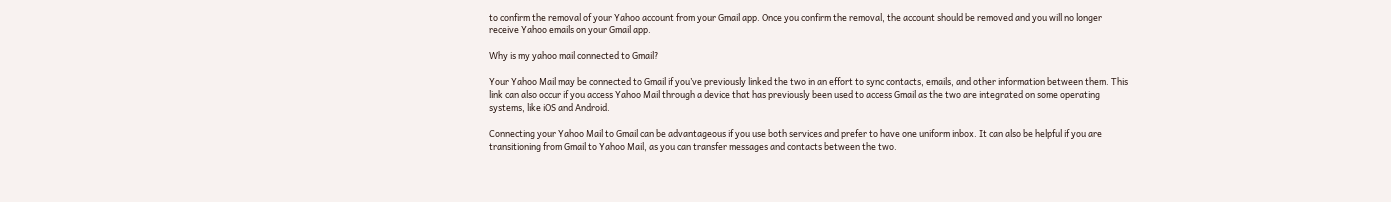to confirm the removal of your Yahoo account from your Gmail app. Once you confirm the removal, the account should be removed and you will no longer receive Yahoo emails on your Gmail app.

Why is my yahoo mail connected to Gmail?

Your Yahoo Mail may be connected to Gmail if you’ve previously linked the two in an effort to sync contacts, emails, and other information between them. This link can also occur if you access Yahoo Mail through a device that has previously been used to access Gmail as the two are integrated on some operating systems, like iOS and Android.

Connecting your Yahoo Mail to Gmail can be advantageous if you use both services and prefer to have one uniform inbox. It can also be helpful if you are transitioning from Gmail to Yahoo Mail, as you can transfer messages and contacts between the two.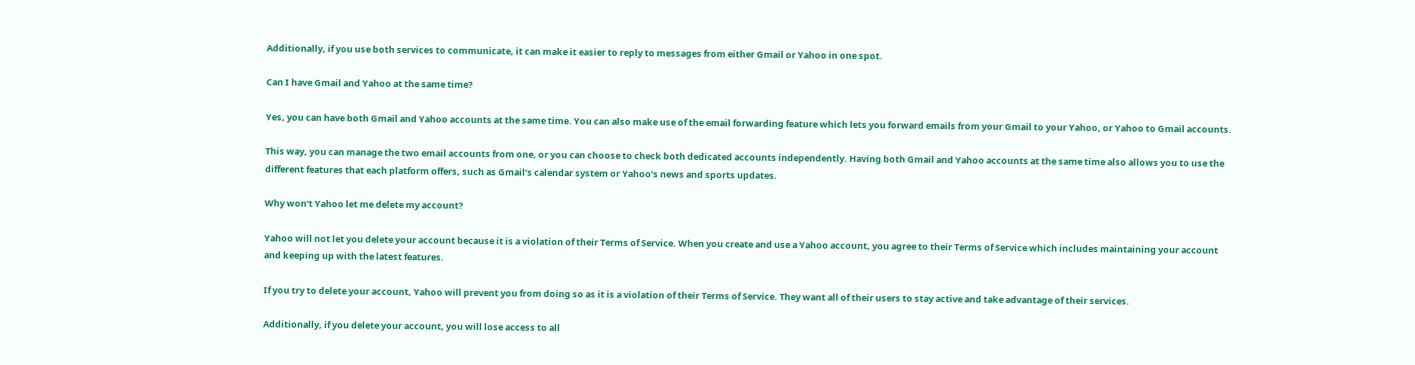Additionally, if you use both services to communicate, it can make it easier to reply to messages from either Gmail or Yahoo in one spot.

Can I have Gmail and Yahoo at the same time?

Yes, you can have both Gmail and Yahoo accounts at the same time. You can also make use of the email forwarding feature which lets you forward emails from your Gmail to your Yahoo, or Yahoo to Gmail accounts.

This way, you can manage the two email accounts from one, or you can choose to check both dedicated accounts independently. Having both Gmail and Yahoo accounts at the same time also allows you to use the different features that each platform offers, such as Gmail’s calendar system or Yahoo’s news and sports updates.

Why won’t Yahoo let me delete my account?

Yahoo will not let you delete your account because it is a violation of their Terms of Service. When you create and use a Yahoo account, you agree to their Terms of Service which includes maintaining your account and keeping up with the latest features.

If you try to delete your account, Yahoo will prevent you from doing so as it is a violation of their Terms of Service. They want all of their users to stay active and take advantage of their services.

Additionally, if you delete your account, you will lose access to all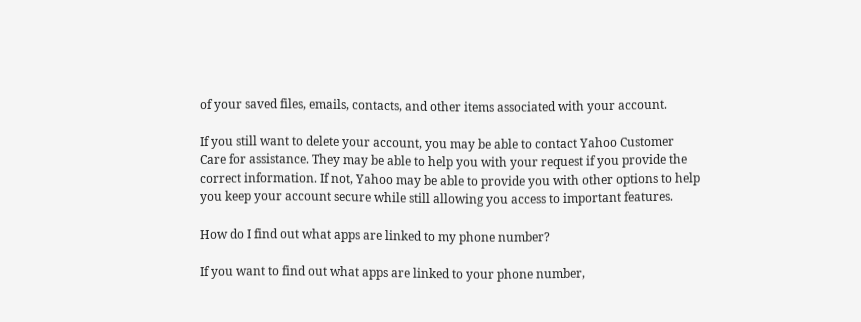of your saved files, emails, contacts, and other items associated with your account.

If you still want to delete your account, you may be able to contact Yahoo Customer Care for assistance. They may be able to help you with your request if you provide the correct information. If not, Yahoo may be able to provide you with other options to help you keep your account secure while still allowing you access to important features.

How do I find out what apps are linked to my phone number?

If you want to find out what apps are linked to your phone number,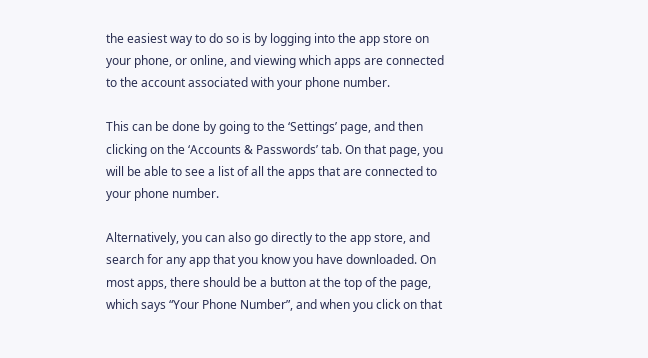the easiest way to do so is by logging into the app store on your phone, or online, and viewing which apps are connected to the account associated with your phone number.

This can be done by going to the ‘Settings’ page, and then clicking on the ‘Accounts & Passwords’ tab. On that page, you will be able to see a list of all the apps that are connected to your phone number.

Alternatively, you can also go directly to the app store, and search for any app that you know you have downloaded. On most apps, there should be a button at the top of the page, which says “Your Phone Number”, and when you click on that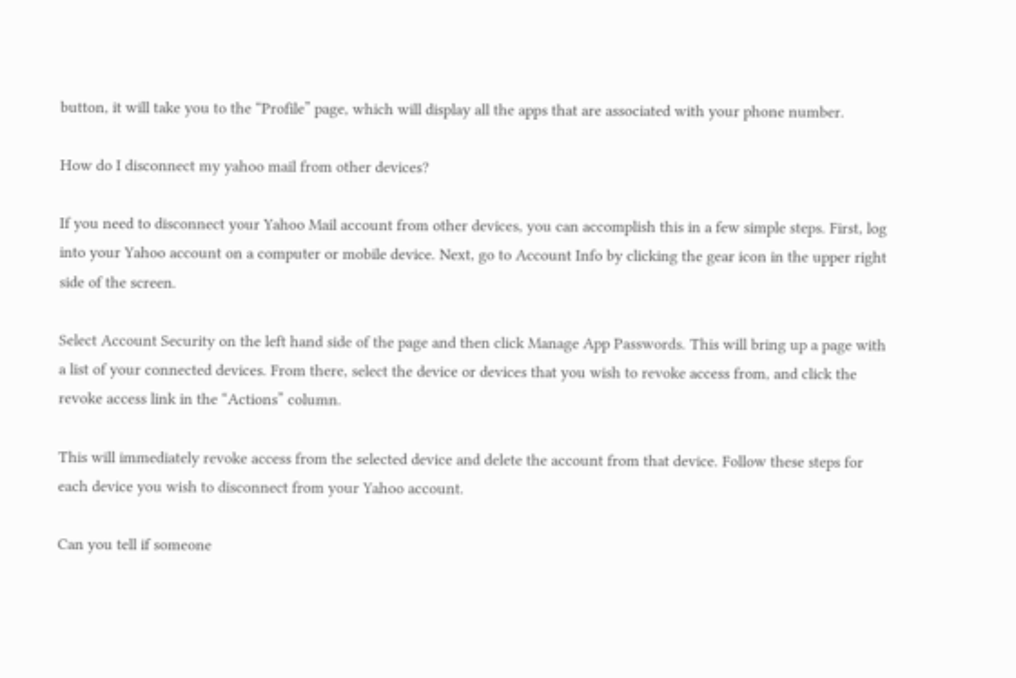button, it will take you to the “Profile” page, which will display all the apps that are associated with your phone number.

How do I disconnect my yahoo mail from other devices?

If you need to disconnect your Yahoo Mail account from other devices, you can accomplish this in a few simple steps. First, log into your Yahoo account on a computer or mobile device. Next, go to Account Info by clicking the gear icon in the upper right side of the screen.

Select Account Security on the left hand side of the page and then click Manage App Passwords. This will bring up a page with a list of your connected devices. From there, select the device or devices that you wish to revoke access from, and click the revoke access link in the “Actions” column.

This will immediately revoke access from the selected device and delete the account from that device. Follow these steps for each device you wish to disconnect from your Yahoo account.

Can you tell if someone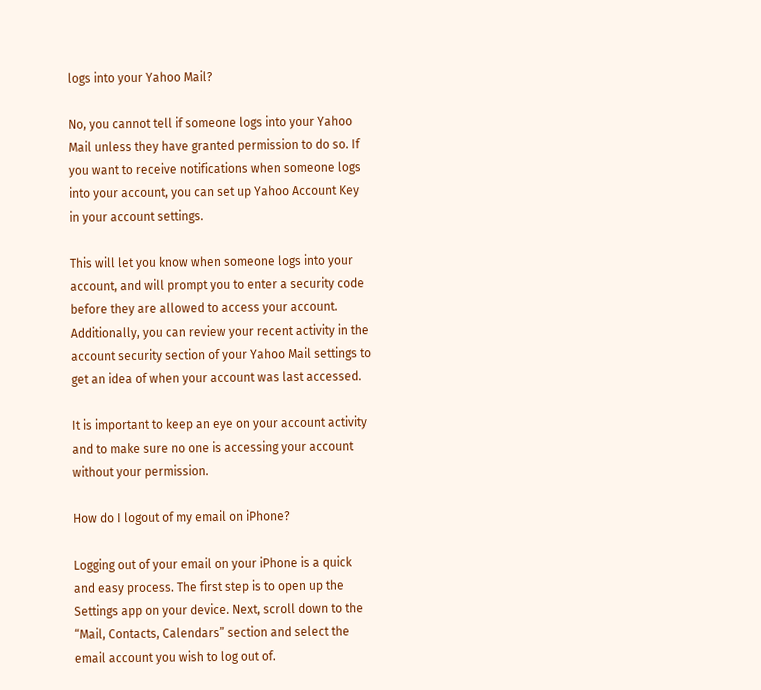logs into your Yahoo Mail?

No, you cannot tell if someone logs into your Yahoo Mail unless they have granted permission to do so. If you want to receive notifications when someone logs into your account, you can set up Yahoo Account Key in your account settings.

This will let you know when someone logs into your account, and will prompt you to enter a security code before they are allowed to access your account. Additionally, you can review your recent activity in the account security section of your Yahoo Mail settings to get an idea of when your account was last accessed.

It is important to keep an eye on your account activity and to make sure no one is accessing your account without your permission.

How do I logout of my email on iPhone?

Logging out of your email on your iPhone is a quick and easy process. The first step is to open up the Settings app on your device. Next, scroll down to the “Mail, Contacts, Calendars” section and select the email account you wish to log out of.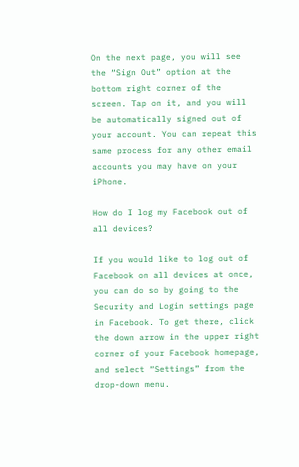On the next page, you will see the “Sign Out” option at the bottom right corner of the screen. Tap on it, and you will be automatically signed out of your account. You can repeat this same process for any other email accounts you may have on your iPhone.

How do I log my Facebook out of all devices?

If you would like to log out of Facebook on all devices at once, you can do so by going to the Security and Login settings page in Facebook. To get there, click the down arrow in the upper right corner of your Facebook homepage, and select “Settings” from the drop-down menu.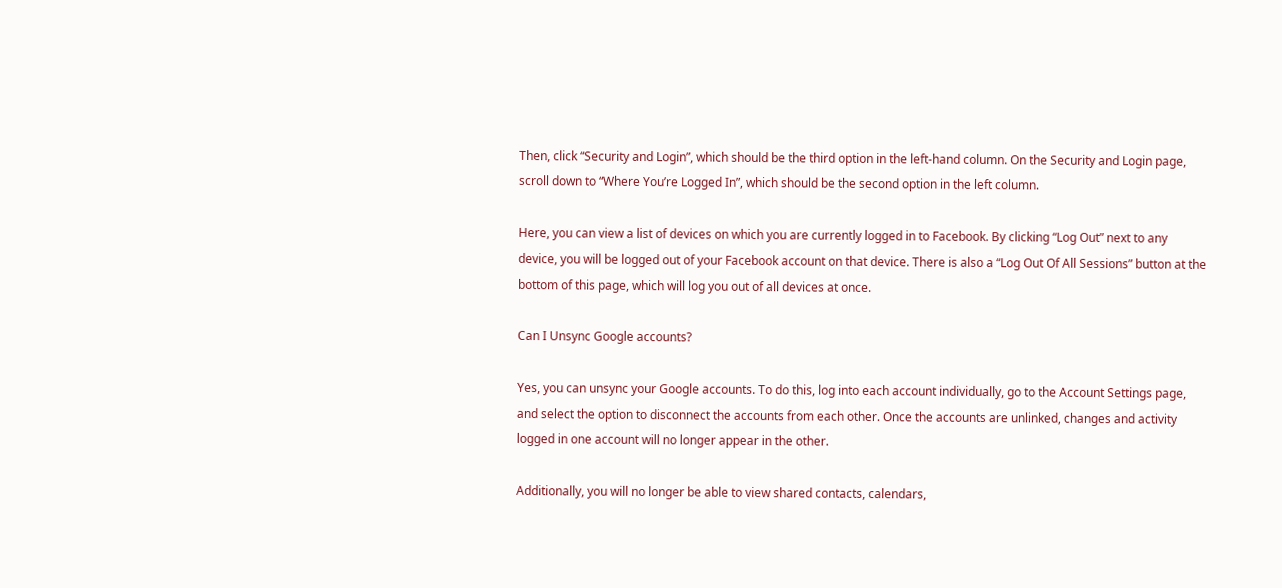Then, click “Security and Login”, which should be the third option in the left-hand column. On the Security and Login page, scroll down to “Where You’re Logged In”, which should be the second option in the left column.

Here, you can view a list of devices on which you are currently logged in to Facebook. By clicking “Log Out” next to any device, you will be logged out of your Facebook account on that device. There is also a “Log Out Of All Sessions” button at the bottom of this page, which will log you out of all devices at once.

Can I Unsync Google accounts?

Yes, you can unsync your Google accounts. To do this, log into each account individually, go to the Account Settings page, and select the option to disconnect the accounts from each other. Once the accounts are unlinked, changes and activity logged in one account will no longer appear in the other.

Additionally, you will no longer be able to view shared contacts, calendars,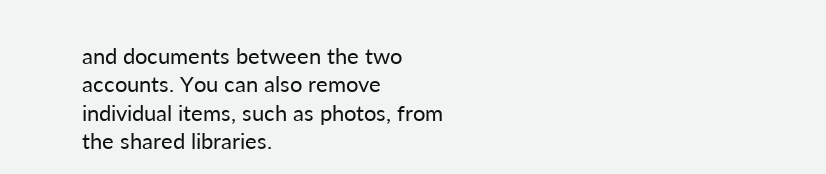and documents between the two accounts. You can also remove individual items, such as photos, from the shared libraries.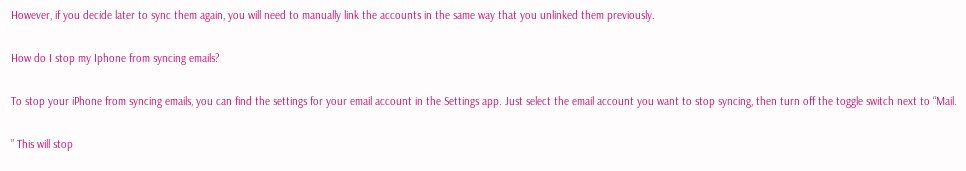However, if you decide later to sync them again, you will need to manually link the accounts in the same way that you unlinked them previously.

How do I stop my Iphone from syncing emails?

To stop your iPhone from syncing emails, you can find the settings for your email account in the Settings app. Just select the email account you want to stop syncing, then turn off the toggle switch next to “Mail.

” This will stop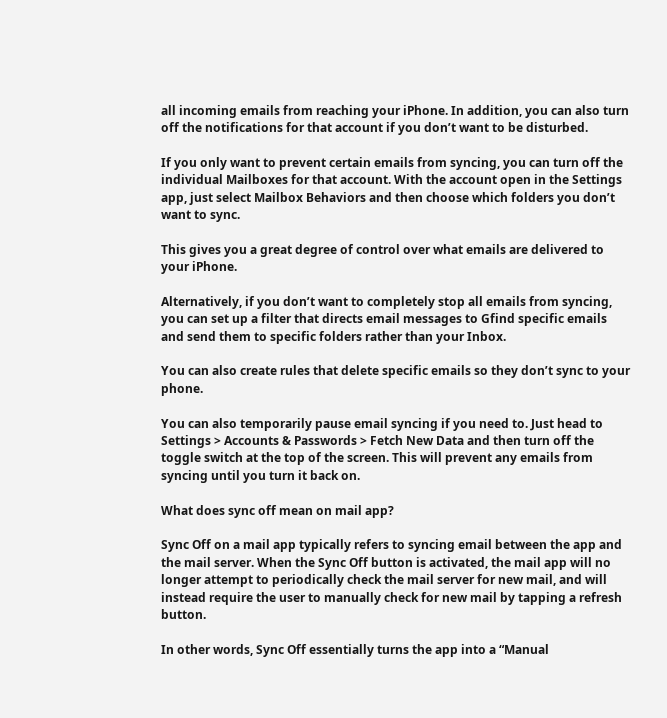all incoming emails from reaching your iPhone. In addition, you can also turn off the notifications for that account if you don’t want to be disturbed.

If you only want to prevent certain emails from syncing, you can turn off the individual Mailboxes for that account. With the account open in the Settings app, just select Mailbox Behaviors and then choose which folders you don’t want to sync.

This gives you a great degree of control over what emails are delivered to your iPhone.

Alternatively, if you don’t want to completely stop all emails from syncing, you can set up a filter that directs email messages to Gfind specific emails and send them to specific folders rather than your Inbox.

You can also create rules that delete specific emails so they don’t sync to your phone.

You can also temporarily pause email syncing if you need to. Just head to Settings > Accounts & Passwords > Fetch New Data and then turn off the toggle switch at the top of the screen. This will prevent any emails from syncing until you turn it back on.

What does sync off mean on mail app?

Sync Off on a mail app typically refers to syncing email between the app and the mail server. When the Sync Off button is activated, the mail app will no longer attempt to periodically check the mail server for new mail, and will instead require the user to manually check for new mail by tapping a refresh button.

In other words, Sync Off essentially turns the app into a “Manual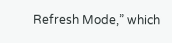Refresh Mode,” which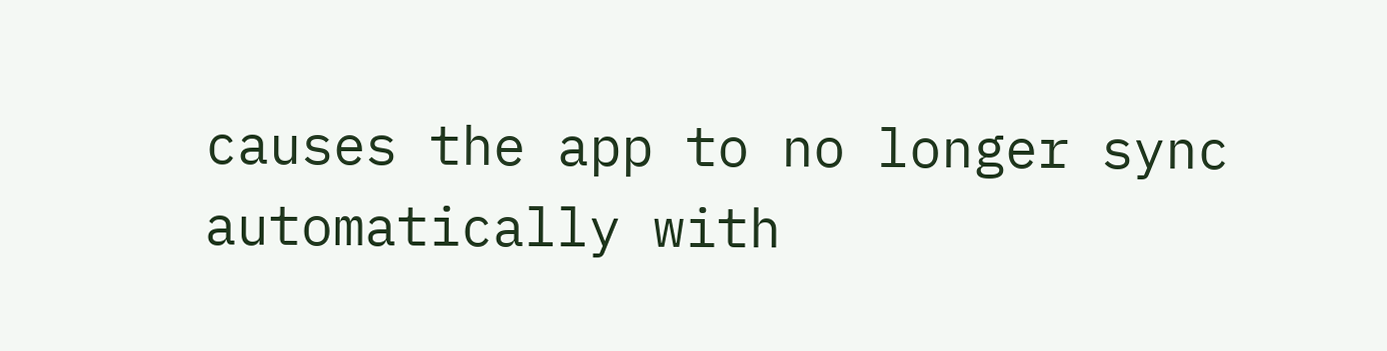causes the app to no longer sync automatically with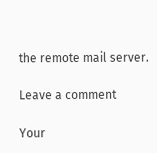the remote mail server.

Leave a comment

Your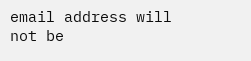email address will not be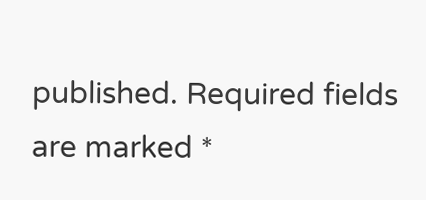published. Required fields are marked *